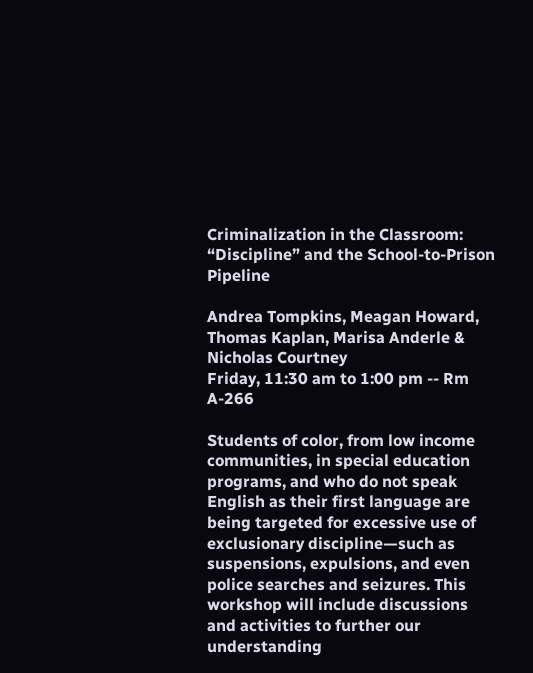Criminalization in the Classroom: “Discipline” and the School-to-Prison Pipeline

Andrea Tompkins, Meagan Howard, Thomas Kaplan, Marisa Anderle & Nicholas Courtney
Friday, 11:30 am to 1:00 pm -- Rm A-266

Students of color, from low income communities, in special education programs, and who do not speak English as their first language are being targeted for excessive use of exclusionary discipline—such as suspensions, expulsions, and even police searches and seizures. This workshop will include discussions and activities to further our understanding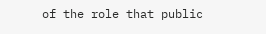of the role that public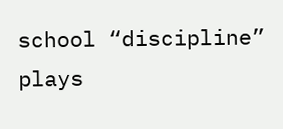school “discipline” plays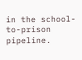in the school-to-prison pipeline.